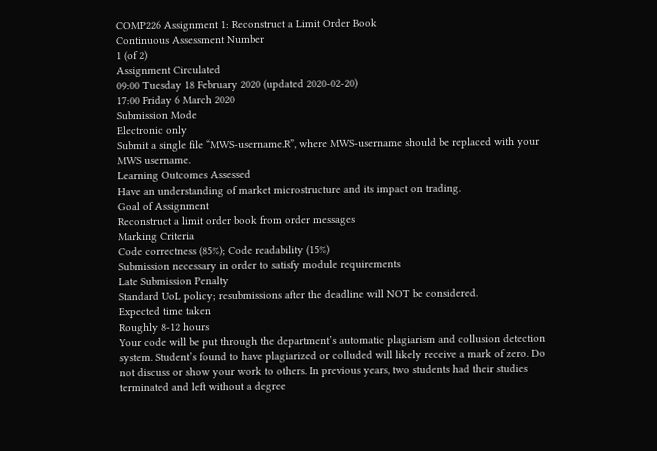COMP226 Assignment 1: Reconstruct a Limit Order Book
Continuous Assessment Number
1 (of 2)
Assignment Circulated
09:00 Tuesday 18 February 2020 (updated 2020-02-20)
17:00 Friday 6 March 2020
Submission Mode
Electronic only
Submit a single file “MWS-username.R”, where MWS-username should be replaced with your MWS username.
Learning Outcomes Assessed
Have an understanding of market microstructure and its impact on trading.
Goal of Assignment
Reconstruct a limit order book from order messages
Marking Criteria
Code correctness (85%); Code readability (15%)
Submission necessary in order to satisfy module requirements
Late Submission Penalty
Standard UoL policy; resubmissions after the deadline will NOT be considered.
Expected time taken
Roughly 8-12 hours
Your code will be put through the department’s automatic plagiarism and collusion detection system. Student’s found to have plagiarized or colluded will likely receive a mark of zero. Do not discuss or show your work to others. In previous years, two students had their studies terminated and left without a degree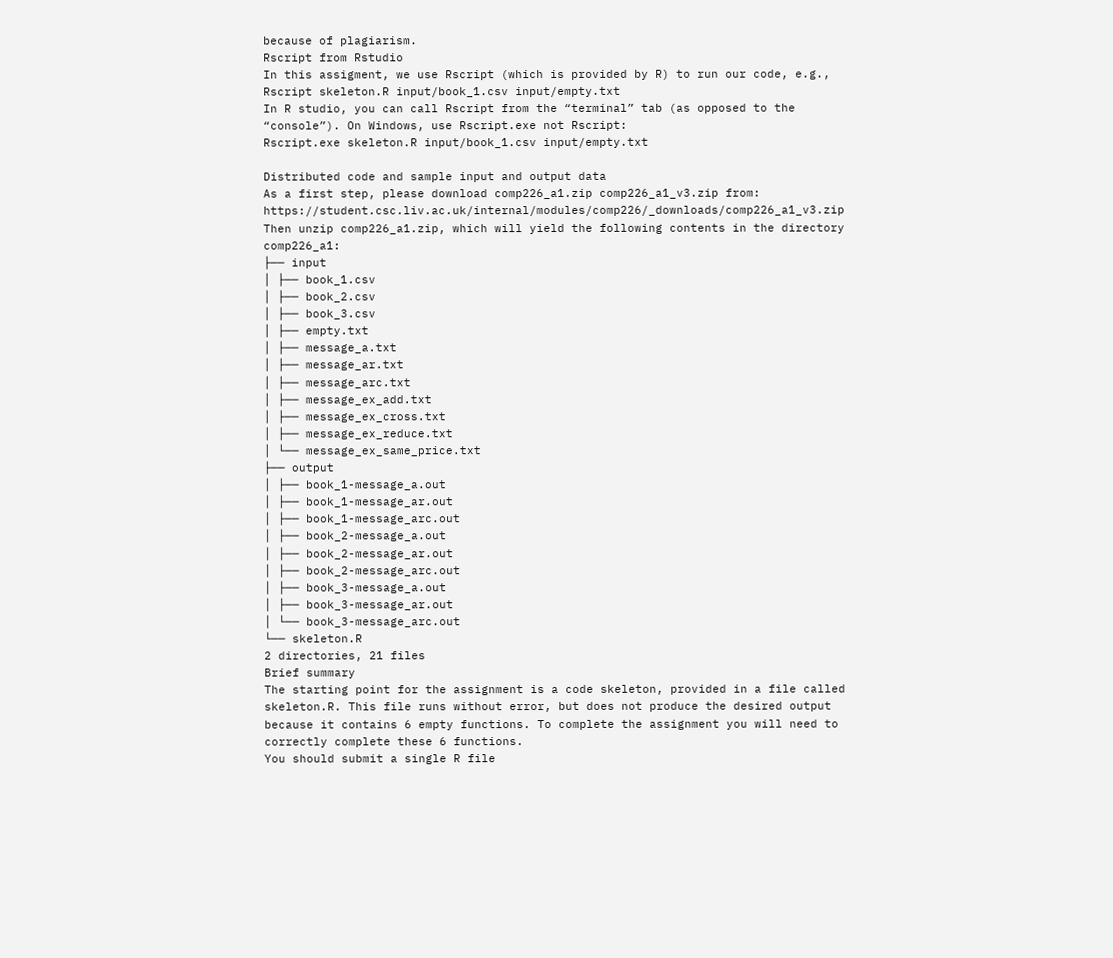because of plagiarism.
Rscript from Rstudio
In this assigment, we use Rscript (which is provided by R) to run our code, e.g., Rscript skeleton.R input/book_1.csv input/empty.txt
In R studio, you can call Rscript from the “terminal” tab (as opposed to the “console”). On Windows, use Rscript.exe not Rscript:
Rscript.exe skeleton.R input/book_1.csv input/empty.txt

Distributed code and sample input and output data
As a first step, please download comp226_a1.zip comp226_a1_v3.zip from: https://student.csc.liv.ac.uk/internal/modules/comp226/_downloads/comp226_a1_v3.zip
Then unzip comp226_a1.zip, which will yield the following contents in the directory comp226_a1:
├── input
│ ├── book_1.csv
│ ├── book_2.csv
│ ├── book_3.csv
│ ├── empty.txt
│ ├── message_a.txt
│ ├── message_ar.txt
│ ├── message_arc.txt
│ ├── message_ex_add.txt
│ ├── message_ex_cross.txt
│ ├── message_ex_reduce.txt
│ └── message_ex_same_price.txt
├── output
│ ├── book_1-message_a.out
│ ├── book_1-message_ar.out
│ ├── book_1-message_arc.out
│ ├── book_2-message_a.out
│ ├── book_2-message_ar.out
│ ├── book_2-message_arc.out
│ ├── book_3-message_a.out
│ ├── book_3-message_ar.out
│ └── book_3-message_arc.out
└── skeleton.R
2 directories, 21 files
Brief summary
The starting point for the assignment is a code skeleton, provided in a file called skeleton.R. This file runs without error, but does not produce the desired output because it contains 6 empty functions. To complete the assignment you will need to correctly complete these 6 functions.
You should submit a single R file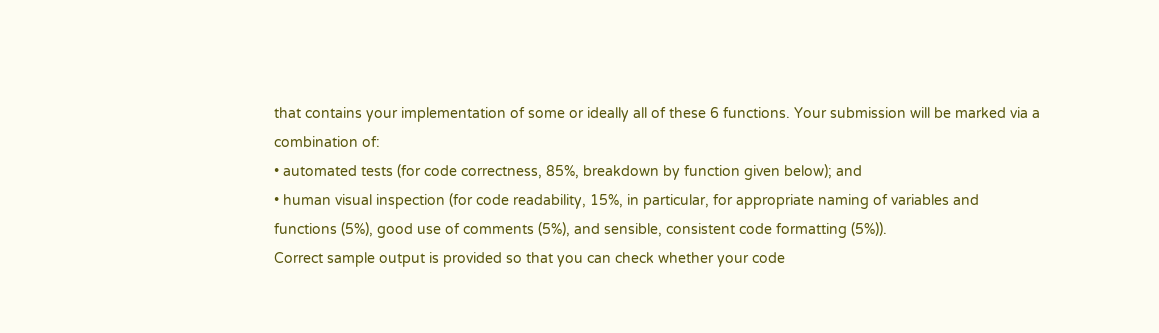that contains your implementation of some or ideally all of these 6 functions. Your submission will be marked via a combination of:
• automated tests (for code correctness, 85%, breakdown by function given below); and
• human visual inspection (for code readability, 15%, in particular, for appropriate naming of variables and functions (5%), good use of comments (5%), and sensible, consistent code formatting (5%)).
Correct sample output is provided so that you can check whether your code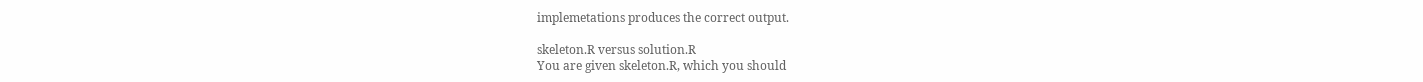implemetations produces the correct output.

skeleton.R versus solution.R
You are given skeleton.R, which you should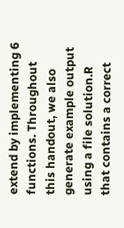extend by implementing 6 functions. Throughout this handout, we also generate example output using a file solution.R that contains a correct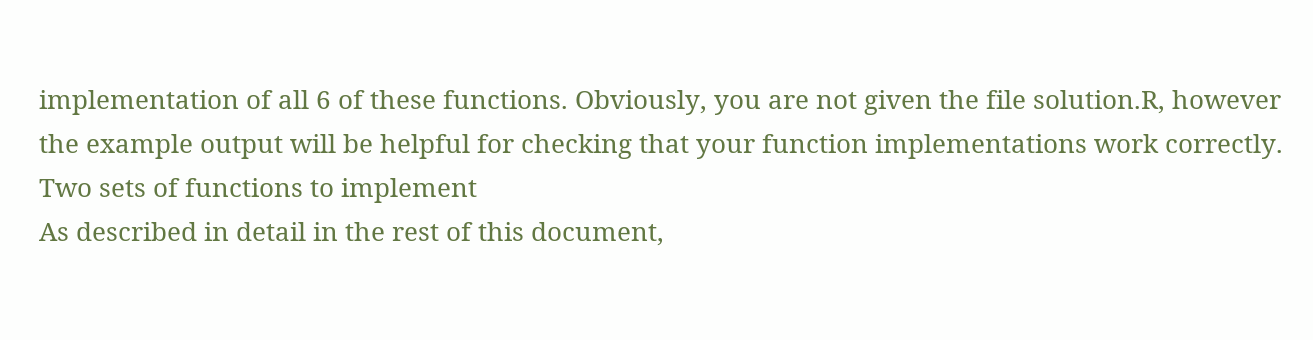implementation of all 6 of these functions. Obviously, you are not given the file solution.R, however the example output will be helpful for checking that your function implementations work correctly.
Two sets of functions to implement
As described in detail in the rest of this document,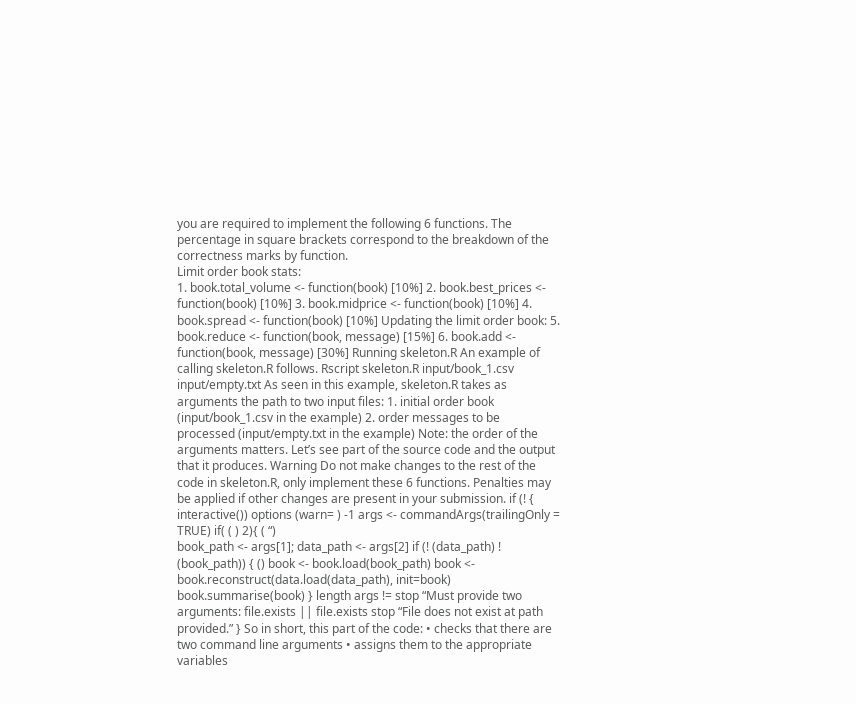you are required to implement the following 6 functions. The percentage in square brackets correspond to the breakdown of the correctness marks by function.
Limit order book stats:
1. book.total_volume <- function(book) [10%] 2. book.best_prices <- function(book) [10%] 3. book.midprice <- function(book) [10%] 4. book.spread <- function(book) [10%] Updating the limit order book: 5. book.reduce <- function(book, message) [15%] 6. book.add <- function(book, message) [30%] Running skeleton.R An example of calling skeleton.R follows. Rscript skeleton.R input/book_1.csv input/empty.txt As seen in this example, skeleton.R takes as arguments the path to two input files: 1. initial order book (input/book_1.csv in the example) 2. order messages to be processed (input/empty.txt in the example) Note: the order of the arguments matters. Let’s see part of the source code and the output that it produces. Warning Do not make changes to the rest of the code in skeleton.R, only implement these 6 functions. Penalties may be applied if other changes are present in your submission. if (! { interactive()) options (warn= ) -1 args <- commandArgs(trailingOnly = TRUE) if( ( ) 2){ ( “)
book_path <- args[1]; data_path <- args[2] if (! (data_path) ! (book_path)) { () book <- book.load(book_path) book <- book.reconstruct(data.load(data_path), init=book) book.summarise(book) } length args != stop “Must provide two arguments: file.exists || file.exists stop “File does not exist at path provided.” } So in short, this part of the code: • checks that there are two command line arguments • assigns them to the appropriate variables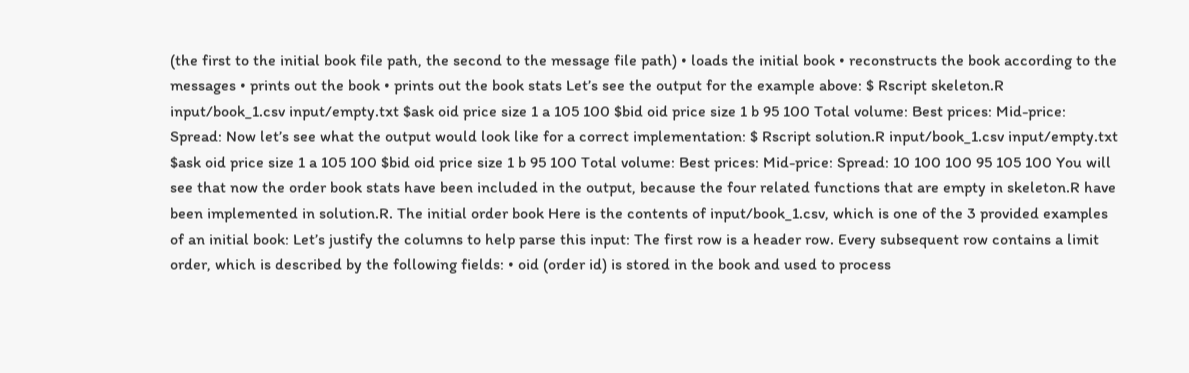(the first to the initial book file path, the second to the message file path) • loads the initial book • reconstructs the book according to the messages • prints out the book • prints out the book stats Let’s see the output for the example above: $ Rscript skeleton.R input/book_1.csv input/empty.txt $ask oid price size 1 a 105 100 $bid oid price size 1 b 95 100 Total volume: Best prices: Mid-price: Spread: Now let’s see what the output would look like for a correct implementation: $ Rscript solution.R input/book_1.csv input/empty.txt $ask oid price size 1 a 105 100 $bid oid price size 1 b 95 100 Total volume: Best prices: Mid-price: Spread: 10 100 100 95 105 100 You will see that now the order book stats have been included in the output, because the four related functions that are empty in skeleton.R have been implemented in solution.R. The initial order book Here is the contents of input/book_1.csv, which is one of the 3 provided examples of an initial book: Let’s justify the columns to help parse this input: The first row is a header row. Every subsequent row contains a limit order, which is described by the following fields: • oid (order id) is stored in the book and used to process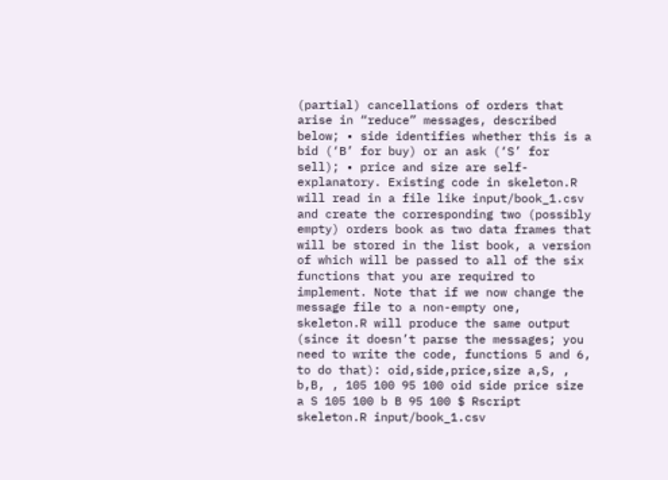(partial) cancellations of orders that arise in “reduce” messages, described below; • side identifies whether this is a bid (‘B’ for buy) or an ask (‘S’ for sell); • price and size are self-explanatory. Existing code in skeleton.R will read in a file like input/book_1.csv and create the corresponding two (possibly empty) orders book as two data frames that will be stored in the list book, a version of which will be passed to all of the six functions that you are required to implement. Note that if we now change the message file to a non-empty one, skeleton.R will produce the same output (since it doesn’t parse the messages; you need to write the code, functions 5 and 6, to do that): oid,side,price,size a,S, , b,B, , 105 100 95 100 oid side price size a S 105 100 b B 95 100 $ Rscript skeleton.R input/book_1.csv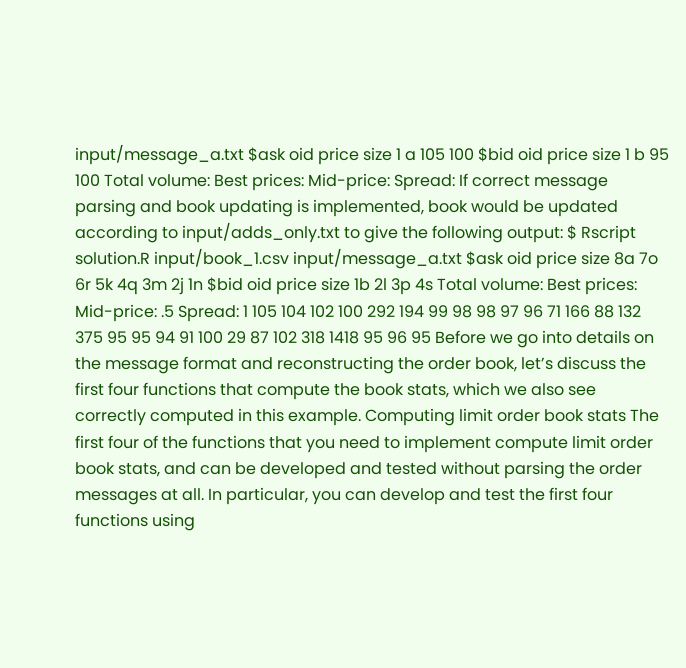input/message_a.txt $ask oid price size 1 a 105 100 $bid oid price size 1 b 95 100 Total volume: Best prices: Mid-price: Spread: If correct message parsing and book updating is implemented, book would be updated according to input/adds_only.txt to give the following output: $ Rscript solution.R input/book_1.csv input/message_a.txt $ask oid price size 8a 7o 6r 5k 4q 3m 2j 1n $bid oid price size 1b 2l 3p 4s Total volume: Best prices: Mid-price: .5 Spread: 1 105 104 102 100 292 194 99 98 98 97 96 71 166 88 132 375 95 95 94 91 100 29 87 102 318 1418 95 96 95 Before we go into details on the message format and reconstructing the order book, let’s discuss the first four functions that compute the book stats, which we also see correctly computed in this example. Computing limit order book stats The first four of the functions that you need to implement compute limit order book stats, and can be developed and tested without parsing the order messages at all. In particular, you can develop and test the first four functions using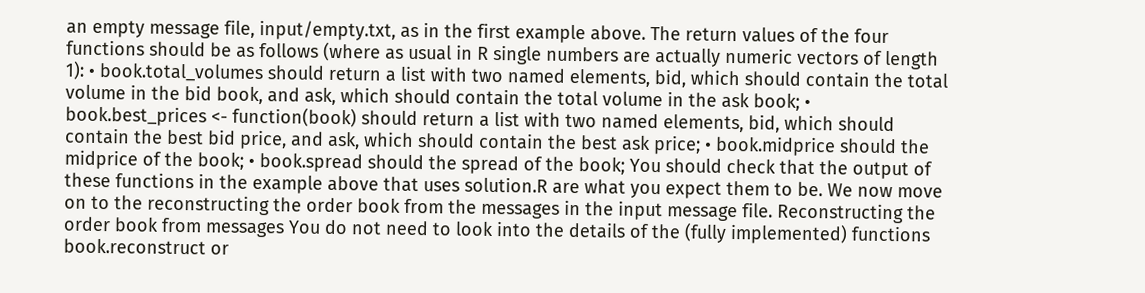an empty message file, input/empty.txt, as in the first example above. The return values of the four functions should be as follows (where as usual in R single numbers are actually numeric vectors of length 1): • book.total_volumes should return a list with two named elements, bid, which should contain the total volume in the bid book, and ask, which should contain the total volume in the ask book; • book.best_prices <- function(book) should return a list with two named elements, bid, which should contain the best bid price, and ask, which should contain the best ask price; • book.midprice should the midprice of the book; • book.spread should the spread of the book; You should check that the output of these functions in the example above that uses solution.R are what you expect them to be. We now move on to the reconstructing the order book from the messages in the input message file. Reconstructing the order book from messages You do not need to look into the details of the (fully implemented) functions book.reconstruct or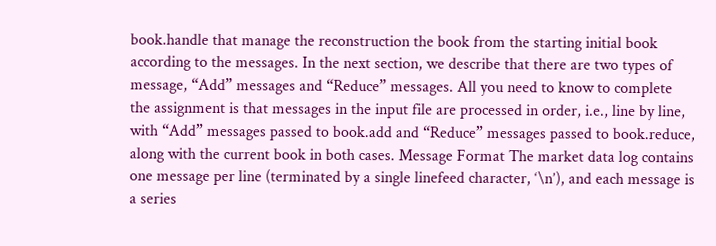book.handle that manage the reconstruction the book from the starting initial book according to the messages. In the next section, we describe that there are two types of message, “Add” messages and “Reduce” messages. All you need to know to complete the assignment is that messages in the input file are processed in order, i.e., line by line, with “Add” messages passed to book.add and “Reduce” messages passed to book.reduce, along with the current book in both cases. Message Format The market data log contains one message per line (terminated by a single linefeed character, ‘\n’), and each message is a series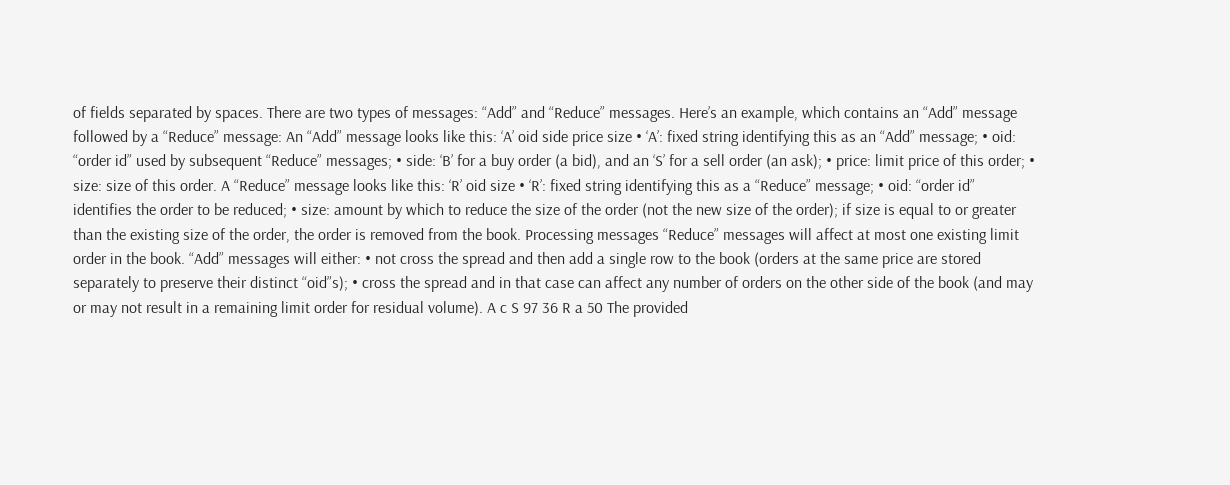of fields separated by spaces. There are two types of messages: “Add” and “Reduce” messages. Here’s an example, which contains an “Add” message followed by a “Reduce” message: An “Add” message looks like this: ‘A’ oid side price size • ‘A’: fixed string identifying this as an “Add” message; • oid: “order id” used by subsequent “Reduce” messages; • side: ‘B’ for a buy order (a bid), and an ‘S’ for a sell order (an ask); • price: limit price of this order; • size: size of this order. A “Reduce” message looks like this: ‘R’ oid size • ‘R’: fixed string identifying this as a “Reduce” message; • oid: “order id” identifies the order to be reduced; • size: amount by which to reduce the size of the order (not the new size of the order); if size is equal to or greater than the existing size of the order, the order is removed from the book. Processing messages “Reduce” messages will affect at most one existing limit order in the book. “Add” messages will either: • not cross the spread and then add a single row to the book (orders at the same price are stored separately to preserve their distinct “oid”s); • cross the spread and in that case can affect any number of orders on the other side of the book (and may or may not result in a remaining limit order for residual volume). A c S 97 36 R a 50 The provided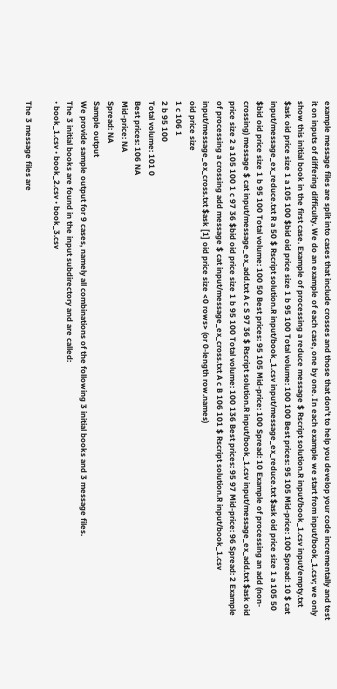example message files are split into cases that include crosses and those that don’t to help you develop your code incrementally and test it on inputs of differing difficulty. We do an example of each case, one by one. In each example we start from input/book_1.csv; we only show this initial book in the first case. Example of processing a reduce message $ Rscript solution.R input/book_1.csv input/empty.txt $ask oid price size 1 a 105 100 $bid oid price size 1 b 95 100 Total volume: 100 100 Best prices: 95 105 Mid-price: 100 Spread: 10 $ cat input/message_ex_reduce.txt R a 50 $ Rscript solution.R input/book_1.csv input/message_ex_reduce.txt $ask oid price size 1 a 105 50 $bid oid price size 1 b 95 100 Total volume: 100 50 Best prices: 95 105 Mid-price: 100 Spread: 10 Example of processing an add (non-crossing) message $ cat input/message_ex_add.txt A c S 97 36 $ Rscript solution.R input/book_1.csv input/message_ex_add.txt $ask oid price size 2 a 105 100 1 c 97 36 $bid oid price size 1 b 95 100 Total volume: 100 136 Best prices: 95 97 Mid-price: 96 Spread: 2 Example of processing a crossing add message $ cat input/message_ex_cross.txt A c B 106 101 $ Rscript solution.R input/book_1.csv input/message_ex_cross.txt $ask [1] oid price size <0 rows> (or 0-length row.names)
oid price size
1 c 106 1
2 b 95 100
Total volume: 101 0
Best prices: 106 NA
Mid-price: NA
Spread: NA
Sample output
We provide sample output for 9 cases, namely all combinations of the following 3 initial books and 3 message files.
The 3 initial books are found in the input subdirectory and are called:
• book_1.csv • book_2.csv • book_3.csv

The 3 message files are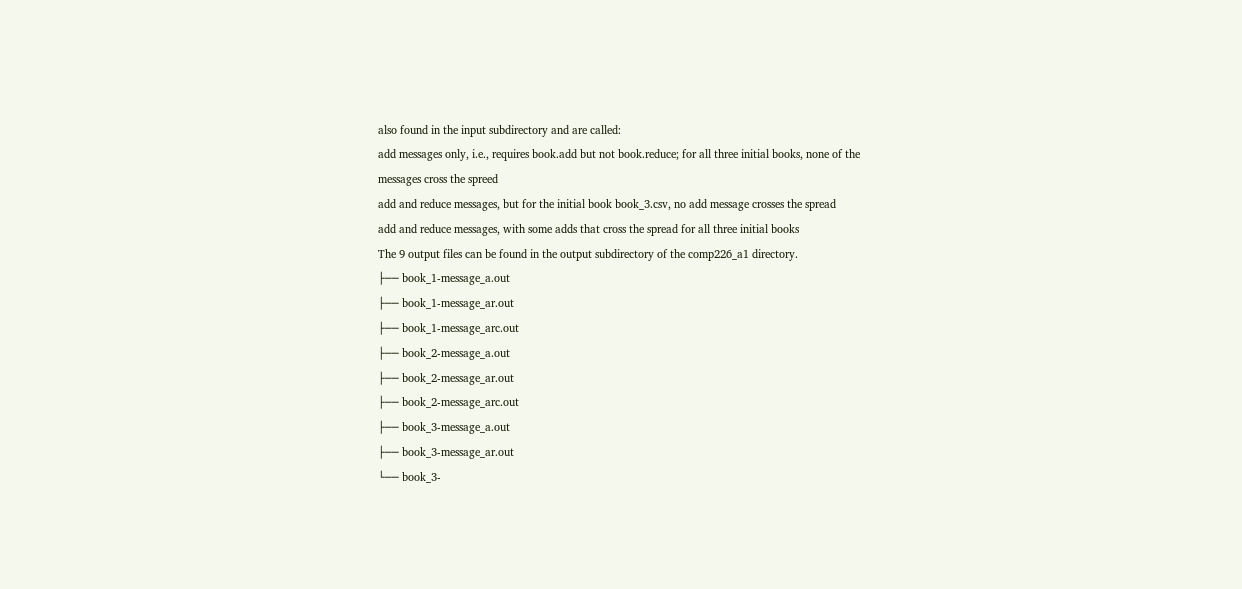also found in the input subdirectory and are called:
add messages only, i.e., requires book.add but not book.reduce; for all three initial books, none of the messages cross the spreed
add and reduce messages, but for the initial book book_3.csv, no add message crosses the spread
add and reduce messages, with some adds that cross the spread for all three initial books
The 9 output files can be found in the output subdirectory of the comp226_a1 directory.
├── book_1-message_a.out
├── book_1-message_ar.out
├── book_1-message_arc.out
├── book_2-message_a.out
├── book_2-message_ar.out
├── book_2-message_arc.out
├── book_3-message_a.out
├── book_3-message_ar.out
└── book_3-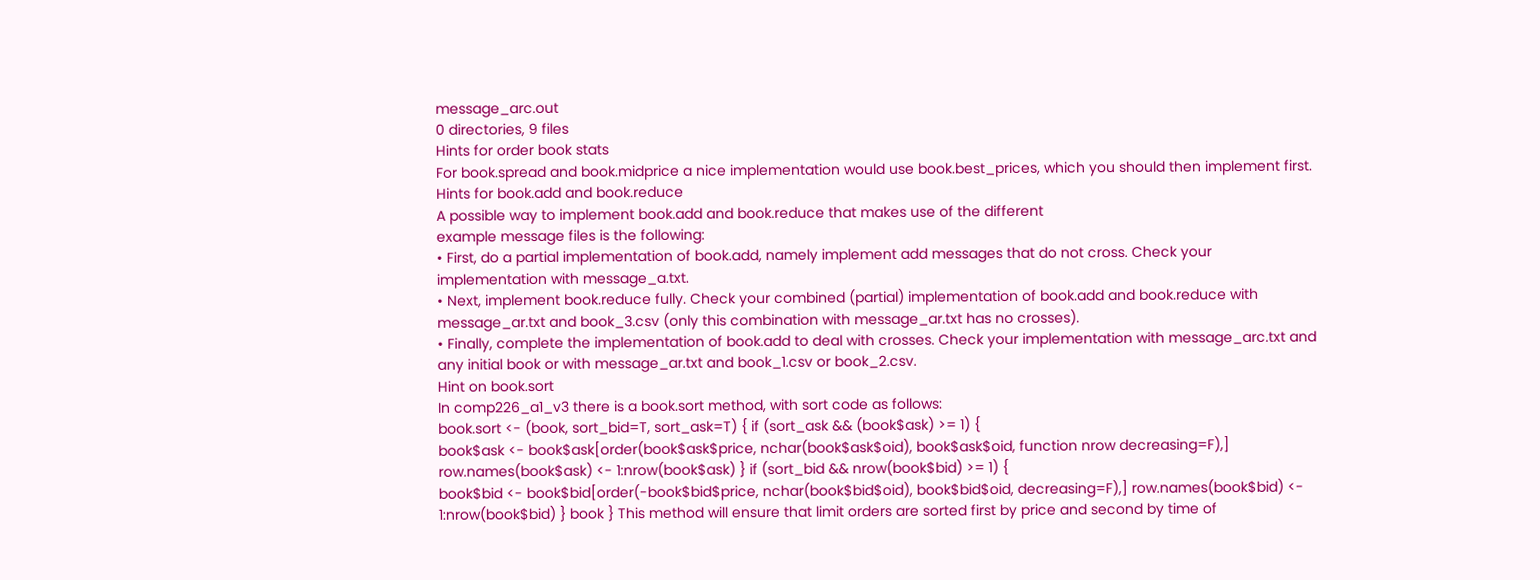message_arc.out
0 directories, 9 files
Hints for order book stats
For book.spread and book.midprice a nice implementation would use book.best_prices, which you should then implement first.
Hints for book.add and book.reduce
A possible way to implement book.add and book.reduce that makes use of the different
example message files is the following:
• First, do a partial implementation of book.add, namely implement add messages that do not cross. Check your implementation with message_a.txt.
• Next, implement book.reduce fully. Check your combined (partial) implementation of book.add and book.reduce with message_ar.txt and book_3.csv (only this combination with message_ar.txt has no crosses).
• Finally, complete the implementation of book.add to deal with crosses. Check your implementation with message_arc.txt and any initial book or with message_ar.txt and book_1.csv or book_2.csv.
Hint on book.sort
In comp226_a1_v3 there is a book.sort method, with sort code as follows:
book.sort <- (book, sort_bid=T, sort_ask=T) { if (sort_ask && (book$ask) >= 1) {
book$ask <- book$ask[order(book$ask$price, nchar(book$ask$oid), book$ask$oid, function nrow decreasing=F),] row.names(book$ask) <- 1:nrow(book$ask) } if (sort_bid && nrow(book$bid) >= 1) {
book$bid <- book$bid[order(-book$bid$price, nchar(book$bid$oid), book$bid$oid, decreasing=F),] row.names(book$bid) <- 1:nrow(book$bid) } book } This method will ensure that limit orders are sorted first by price and second by time of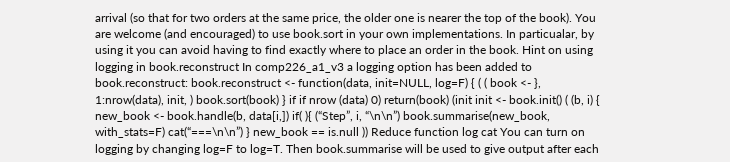arrival (so that for two orders at the same price, the older one is nearer the top of the book). You are welcome (and encouraged) to use book.sort in your own implementations. In particualar, by using it you can avoid having to find exactly where to place an order in the book. Hint on using logging in book.reconstruct In comp226_a1_v3 a logging option has been added to book.reconstruct: book.reconstruct <- function(data, init=NULL, log=F) { ( ( book <- }, 1:nrow(data), init, ) book.sort(book) } if if nrow (data) 0) return(book) (init init <- book.init() ( (b, i) { new_book <- book.handle(b, data[i,]) if( ){ (“Step”, i, “\n\n”) book.summarise(new_book, with_stats=F) cat(“===\n\n”) } new_book == is.null )) Reduce function log cat You can turn on logging by changing log=F to log=T. Then book.summarise will be used to give output after each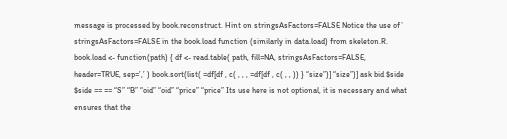message is processed by book.reconstruct. Hint on stringsAsFactors=FALSE Notice the use of` stringsAsFactors=FALSE in the book.load function (similarly in data.load) from skeleton.R. book.load <- function(path) { df <- read.table( path, fill=NA, stringsAsFactors=FALSE, header=TRUE, sep=’,’ ) book.sort(list( =df[df , c( , , , =df[df , c( , , )) } “size”)] “size”)] ask bid $side $side == == “S” “B” “oid” “oid” “price” “price” Its use here is not optional, it is necessary and what ensures that the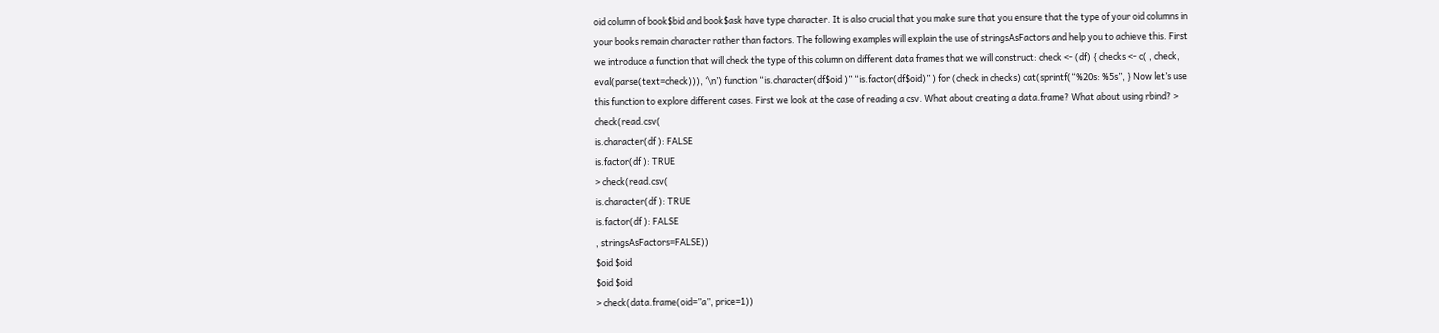oid column of book$bid and book$ask have type character. It is also crucial that you make sure that you ensure that the type of your oid columns in your books remain character rather than factors. The following examples will explain the use of stringsAsFactors and help you to achieve this. First we introduce a function that will check the type of this column on different data frames that we will construct: check <- (df) { checks <- c( , check, eval(parse(text=check))), ‘\n’) function “is.character(df$oid )” “is.factor(df$oid)” ) for (check in checks) cat(sprintf(“%20s: %5s”, } Now let’s use this function to explore different cases. First we look at the case of reading a csv. What about creating a data.frame? What about using rbind? > check(read.csv(
is.character(df ): FALSE
is.factor(df ): TRUE
> check(read.csv(
is.character(df ): TRUE
is.factor(df ): FALSE
, stringsAsFactors=FALSE))
$oid $oid
$oid $oid
> check(data.frame(oid=”a”, price=1))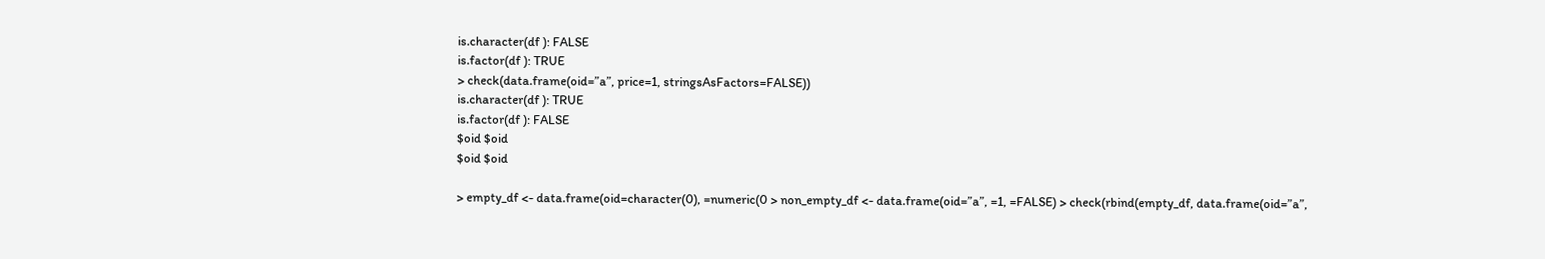is.character(df ): FALSE
is.factor(df ): TRUE
> check(data.frame(oid=”a”, price=1, stringsAsFactors=FALSE))
is.character(df ): TRUE
is.factor(df ): FALSE
$oid $oid
$oid $oid

> empty_df <- data.frame(oid=character(0), =numeric(0 > non_empty_df <- data.frame(oid=”a”, =1, =FALSE) > check(rbind(empty_df, data.frame(oid=”a”,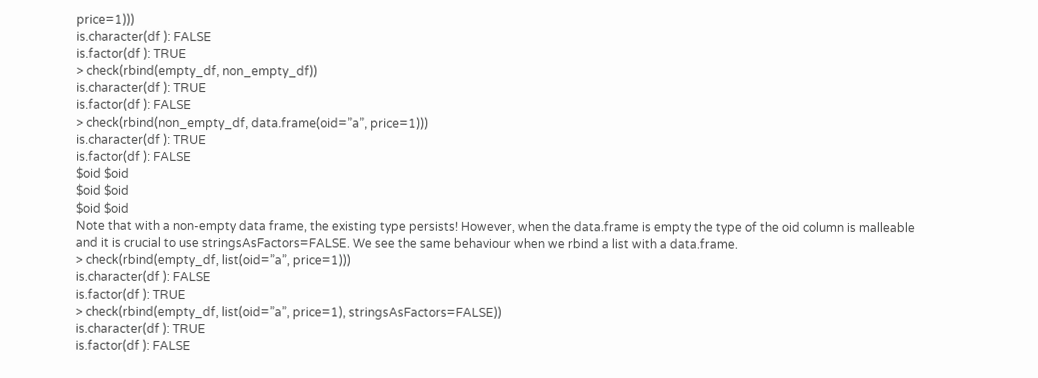price=1)))
is.character(df ): FALSE
is.factor(df ): TRUE
> check(rbind(empty_df, non_empty_df))
is.character(df ): TRUE
is.factor(df ): FALSE
> check(rbind(non_empty_df, data.frame(oid=”a”, price=1)))
is.character(df ): TRUE
is.factor(df ): FALSE
$oid $oid
$oid $oid
$oid $oid
Note that with a non-empty data frame, the existing type persists! However, when the data.frame is empty the type of the oid column is malleable and it is crucial to use stringsAsFactors=FALSE. We see the same behaviour when we rbind a list with a data.frame.
> check(rbind(empty_df, list(oid=”a”, price=1)))
is.character(df ): FALSE
is.factor(df ): TRUE
> check(rbind(empty_df, list(oid=”a”, price=1), stringsAsFactors=FALSE))
is.character(df ): TRUE
is.factor(df ): FALSE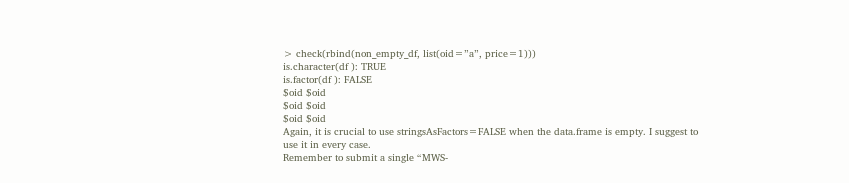> check(rbind(non_empty_df, list(oid=”a”, price=1)))
is.character(df ): TRUE
is.factor(df ): FALSE
$oid $oid
$oid $oid
$oid $oid
Again, it is crucial to use stringsAsFactors=FALSE when the data.frame is empty. I suggest to use it in every case.
Remember to submit a single “MWS-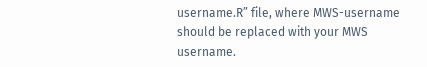username.R” file, where MWS-username should be replaced with your MWS username.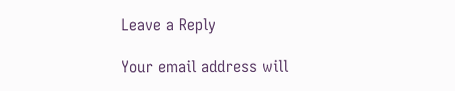Leave a Reply

Your email address will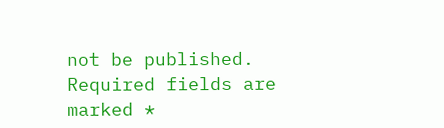not be published. Required fields are marked *